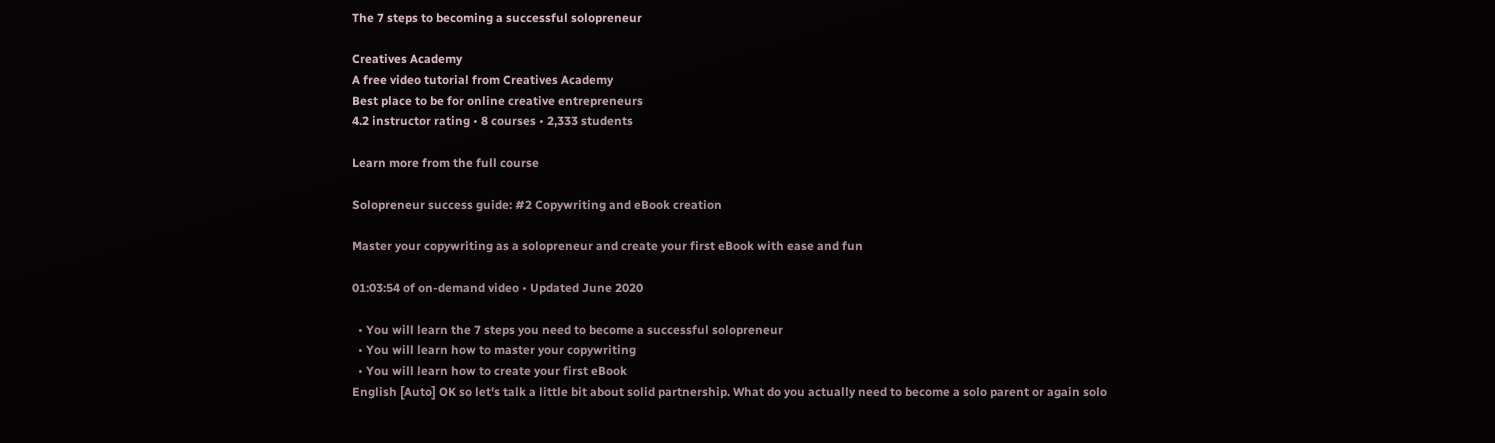The 7 steps to becoming a successful solopreneur

Creatives Academy
A free video tutorial from Creatives Academy
Best place to be for online creative entrepreneurs
4.2 instructor rating • 8 courses • 2,333 students

Learn more from the full course

Solopreneur success guide: #2 Copywriting and eBook creation

Master your copywriting as a solopreneur and create your first eBook with ease and fun

01:03:54 of on-demand video • Updated June 2020

  • You will learn the 7 steps you need to become a successful solopreneur
  • You will learn how to master your copywriting
  • You will learn how to create your first eBook
English [Auto] OK so let's talk a little bit about solid partnership. What do you actually need to become a solo parent or again solo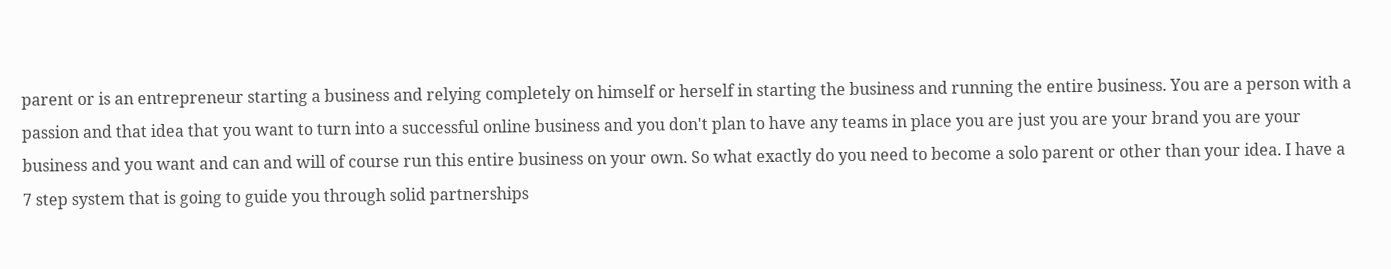parent or is an entrepreneur starting a business and relying completely on himself or herself in starting the business and running the entire business. You are a person with a passion and that idea that you want to turn into a successful online business and you don't plan to have any teams in place you are just you are your brand you are your business and you want and can and will of course run this entire business on your own. So what exactly do you need to become a solo parent or other than your idea. I have a 7 step system that is going to guide you through solid partnerships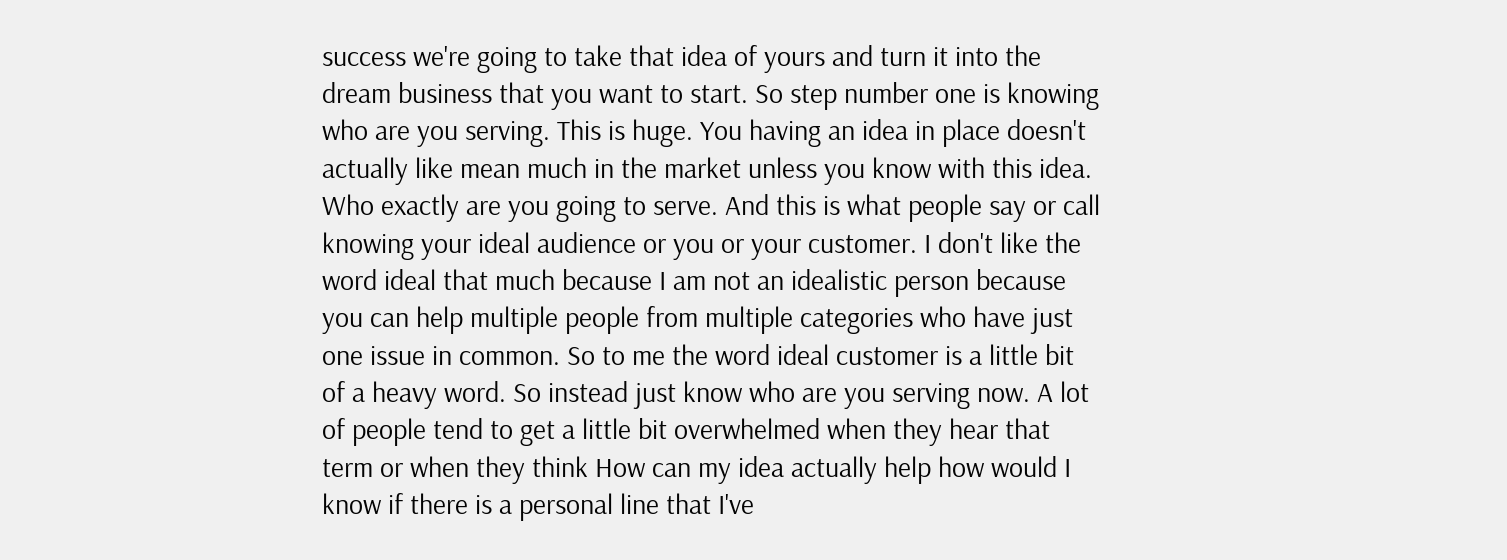success we're going to take that idea of yours and turn it into the dream business that you want to start. So step number one is knowing who are you serving. This is huge. You having an idea in place doesn't actually like mean much in the market unless you know with this idea. Who exactly are you going to serve. And this is what people say or call knowing your ideal audience or you or your customer. I don't like the word ideal that much because I am not an idealistic person because you can help multiple people from multiple categories who have just one issue in common. So to me the word ideal customer is a little bit of a heavy word. So instead just know who are you serving now. A lot of people tend to get a little bit overwhelmed when they hear that term or when they think How can my idea actually help how would I know if there is a personal line that I've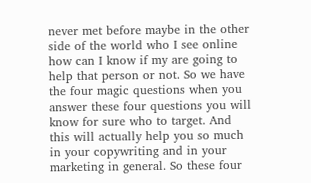never met before maybe in the other side of the world who I see online how can I know if my are going to help that person or not. So we have the four magic questions when you answer these four questions you will know for sure who to target. And this will actually help you so much in your copywriting and in your marketing in general. So these four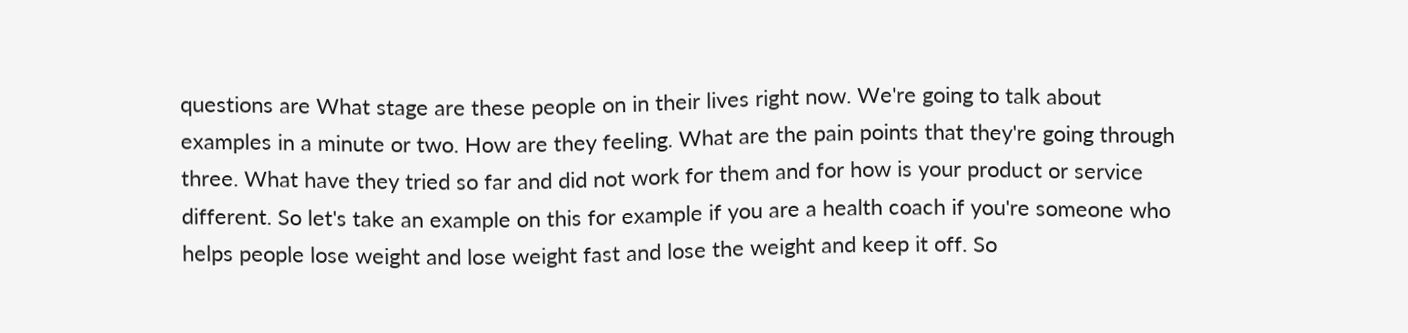questions are What stage are these people on in their lives right now. We're going to talk about examples in a minute or two. How are they feeling. What are the pain points that they're going through three. What have they tried so far and did not work for them and for how is your product or service different. So let's take an example on this for example if you are a health coach if you're someone who helps people lose weight and lose weight fast and lose the weight and keep it off. So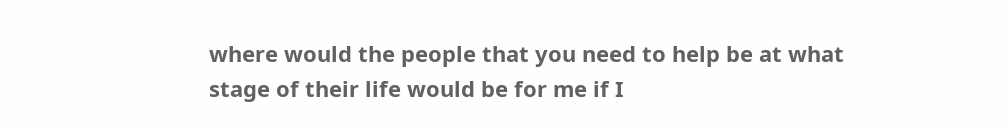where would the people that you need to help be at what stage of their life would be for me if I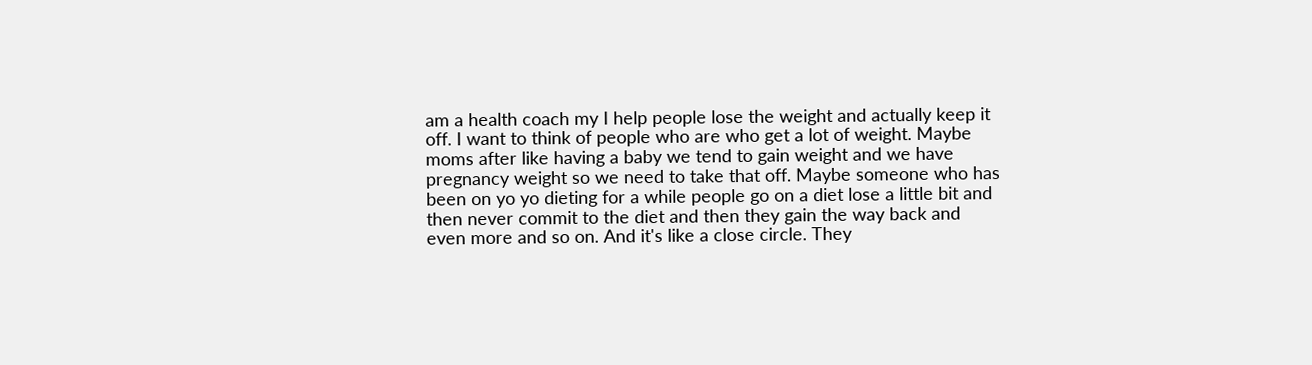am a health coach my I help people lose the weight and actually keep it off. I want to think of people who are who get a lot of weight. Maybe moms after like having a baby we tend to gain weight and we have pregnancy weight so we need to take that off. Maybe someone who has been on yo yo dieting for a while people go on a diet lose a little bit and then never commit to the diet and then they gain the way back and even more and so on. And it's like a close circle. They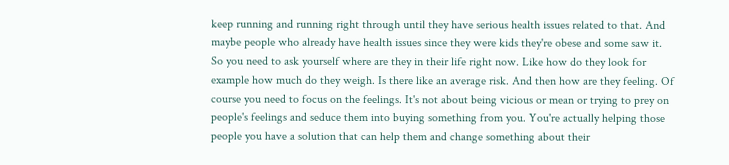keep running and running right through until they have serious health issues related to that. And maybe people who already have health issues since they were kids they're obese and some saw it. So you need to ask yourself where are they in their life right now. Like how do they look for example how much do they weigh. Is there like an average risk. And then how are they feeling. Of course you need to focus on the feelings. It's not about being vicious or mean or trying to prey on people's feelings and seduce them into buying something from you. You're actually helping those people you have a solution that can help them and change something about their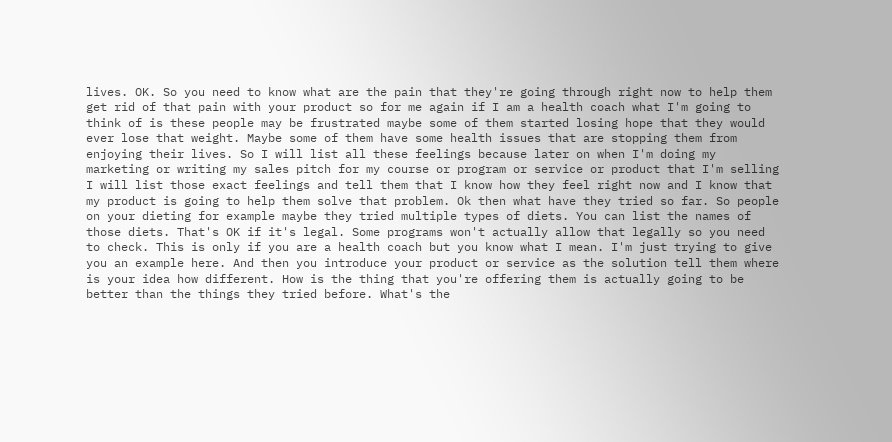lives. OK. So you need to know what are the pain that they're going through right now to help them get rid of that pain with your product so for me again if I am a health coach what I'm going to think of is these people may be frustrated maybe some of them started losing hope that they would ever lose that weight. Maybe some of them have some health issues that are stopping them from enjoying their lives. So I will list all these feelings because later on when I'm doing my marketing or writing my sales pitch for my course or program or service or product that I'm selling I will list those exact feelings and tell them that I know how they feel right now and I know that my product is going to help them solve that problem. Ok then what have they tried so far. So people on your dieting for example maybe they tried multiple types of diets. You can list the names of those diets. That's OK if it's legal. Some programs won't actually allow that legally so you need to check. This is only if you are a health coach but you know what I mean. I'm just trying to give you an example here. And then you introduce your product or service as the solution tell them where is your idea how different. How is the thing that you're offering them is actually going to be better than the things they tried before. What's the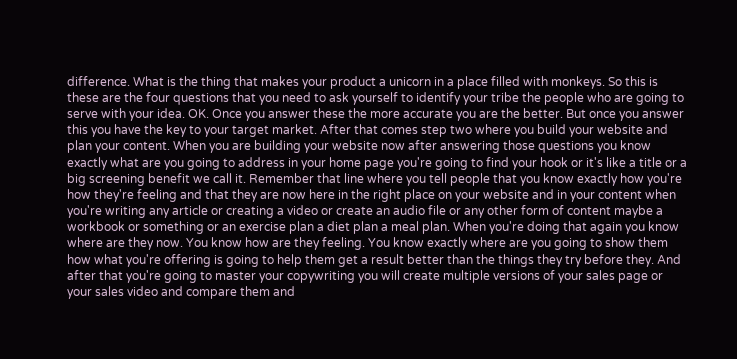difference. What is the thing that makes your product a unicorn in a place filled with monkeys. So this is these are the four questions that you need to ask yourself to identify your tribe the people who are going to serve with your idea. OK. Once you answer these the more accurate you are the better. But once you answer this you have the key to your target market. After that comes step two where you build your website and plan your content. When you are building your website now after answering those questions you know exactly what are you going to address in your home page you're going to find your hook or it's like a title or a big screening benefit we call it. Remember that line where you tell people that you know exactly how you're how they're feeling and that they are now here in the right place on your website and in your content when you're writing any article or creating a video or create an audio file or any other form of content maybe a workbook or something or an exercise plan a diet plan a meal plan. When you're doing that again you know where are they now. You know how are they feeling. You know exactly where are you going to show them how what you're offering is going to help them get a result better than the things they try before they. And after that you're going to master your copywriting you will create multiple versions of your sales page or your sales video and compare them and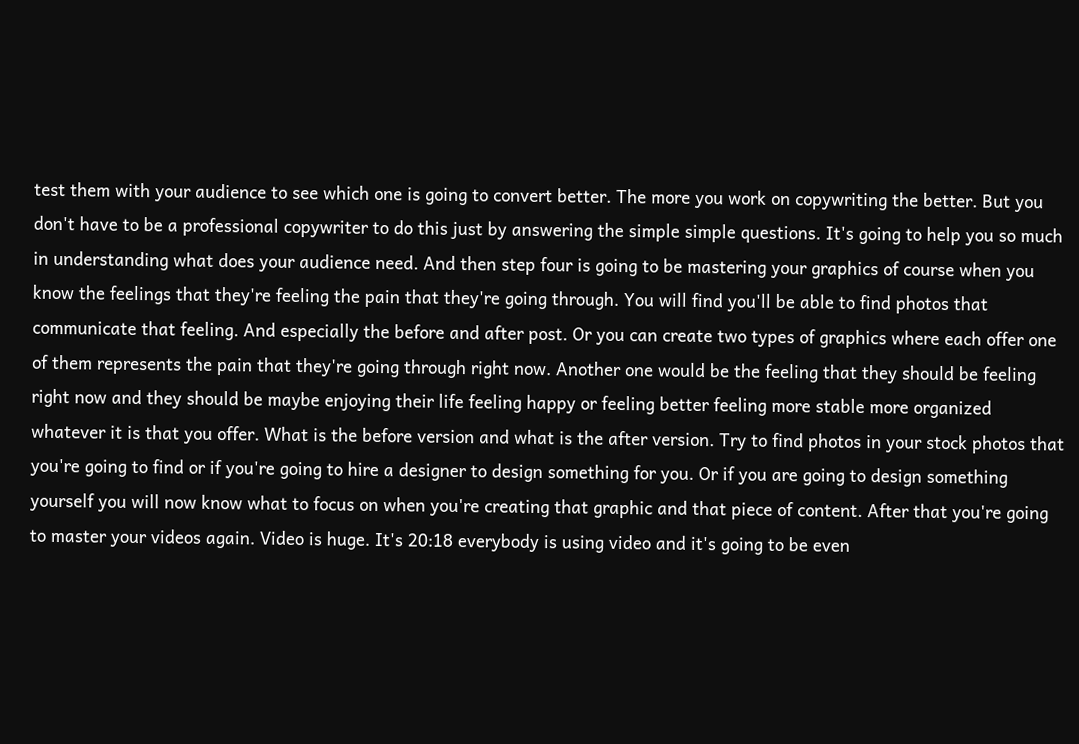test them with your audience to see which one is going to convert better. The more you work on copywriting the better. But you don't have to be a professional copywriter to do this just by answering the simple simple questions. It's going to help you so much in understanding what does your audience need. And then step four is going to be mastering your graphics of course when you know the feelings that they're feeling the pain that they're going through. You will find you'll be able to find photos that communicate that feeling. And especially the before and after post. Or you can create two types of graphics where each offer one of them represents the pain that they're going through right now. Another one would be the feeling that they should be feeling right now and they should be maybe enjoying their life feeling happy or feeling better feeling more stable more organized whatever it is that you offer. What is the before version and what is the after version. Try to find photos in your stock photos that you're going to find or if you're going to hire a designer to design something for you. Or if you are going to design something yourself you will now know what to focus on when you're creating that graphic and that piece of content. After that you're going to master your videos again. Video is huge. It's 20:18 everybody is using video and it's going to be even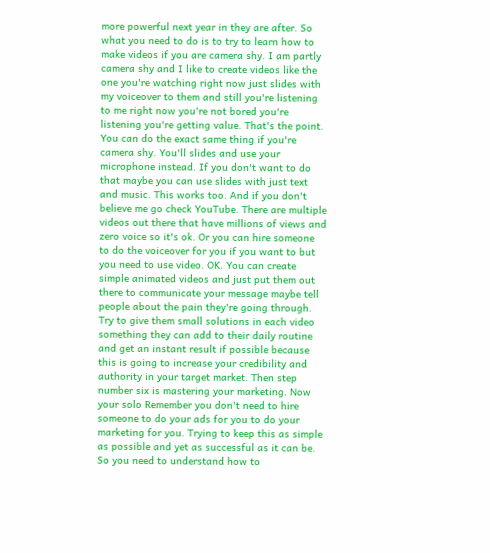more powerful next year in they are after. So what you need to do is to try to learn how to make videos if you are camera shy. I am partly camera shy and I like to create videos like the one you're watching right now just slides with my voiceover to them and still you're listening to me right now you're not bored you're listening you're getting value. That's the point. You can do the exact same thing if you're camera shy. You'll slides and use your microphone instead. If you don't want to do that maybe you can use slides with just text and music. This works too. And if you don't believe me go check YouTube. There are multiple videos out there that have millions of views and zero voice so it's ok. Or you can hire someone to do the voiceover for you if you want to but you need to use video. OK. You can create simple animated videos and just put them out there to communicate your message maybe tell people about the pain they're going through. Try to give them small solutions in each video something they can add to their daily routine and get an instant result if possible because this is going to increase your credibility and authority in your target market. Then step number six is mastering your marketing. Now your solo Remember you don't need to hire someone to do your ads for you to do your marketing for you. Trying to keep this as simple as possible and yet as successful as it can be. So you need to understand how to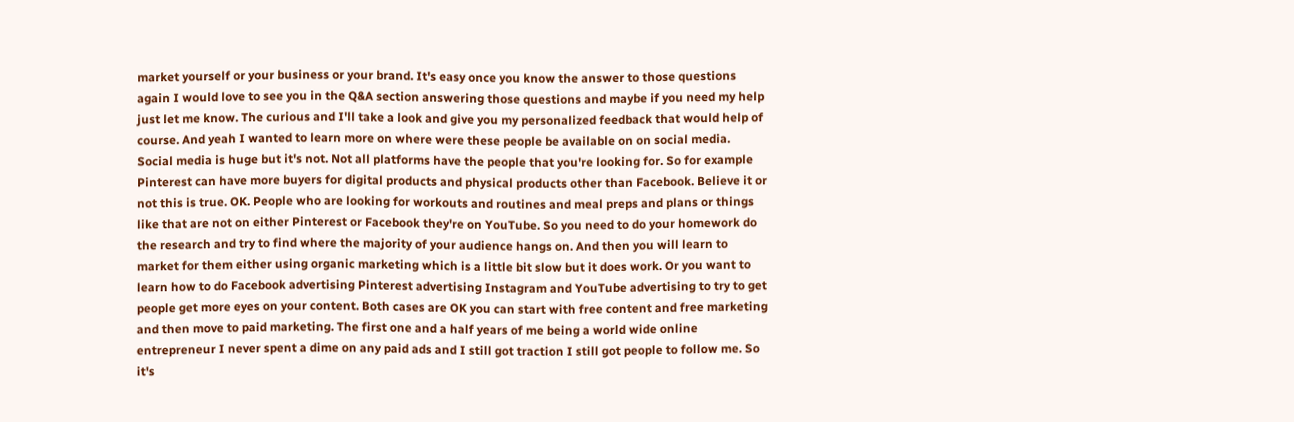market yourself or your business or your brand. It's easy once you know the answer to those questions again I would love to see you in the Q&A section answering those questions and maybe if you need my help just let me know. The curious and I'll take a look and give you my personalized feedback that would help of course. And yeah I wanted to learn more on where were these people be available on on social media. Social media is huge but it's not. Not all platforms have the people that you're looking for. So for example Pinterest can have more buyers for digital products and physical products other than Facebook. Believe it or not this is true. OK. People who are looking for workouts and routines and meal preps and plans or things like that are not on either Pinterest or Facebook they're on YouTube. So you need to do your homework do the research and try to find where the majority of your audience hangs on. And then you will learn to market for them either using organic marketing which is a little bit slow but it does work. Or you want to learn how to do Facebook advertising Pinterest advertising Instagram and YouTube advertising to try to get people get more eyes on your content. Both cases are OK you can start with free content and free marketing and then move to paid marketing. The first one and a half years of me being a world wide online entrepreneur I never spent a dime on any paid ads and I still got traction I still got people to follow me. So it's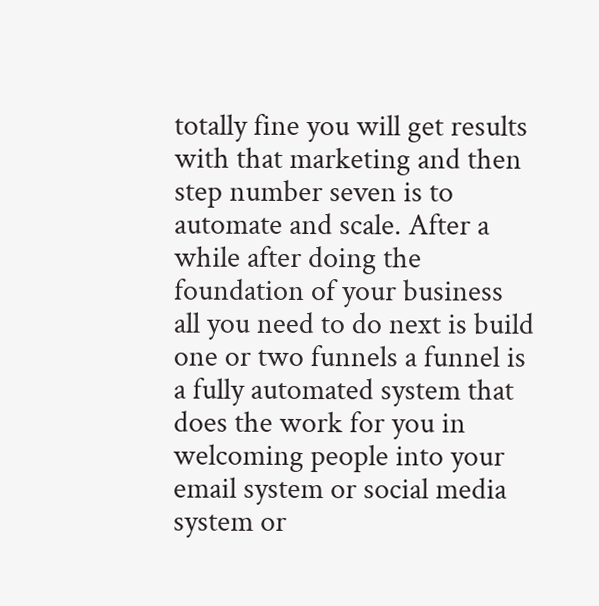totally fine you will get results with that marketing and then step number seven is to automate and scale. After a while after doing the foundation of your business all you need to do next is build one or two funnels a funnel is a fully automated system that does the work for you in welcoming people into your email system or social media system or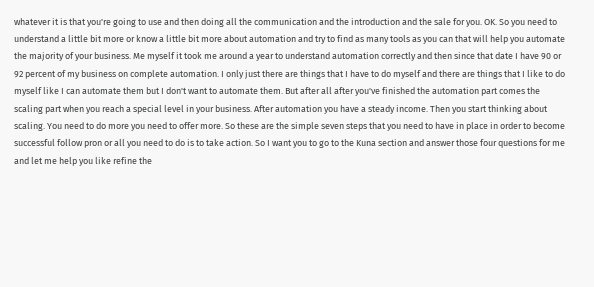whatever it is that you're going to use and then doing all the communication and the introduction and the sale for you. OK. So you need to understand a little bit more or know a little bit more about automation and try to find as many tools as you can that will help you automate the majority of your business. Me myself it took me around a year to understand automation correctly and then since that date I have 90 or 92 percent of my business on complete automation. I only just there are things that I have to do myself and there are things that I like to do myself like I can automate them but I don't want to automate them. But after all after you've finished the automation part comes the scaling part when you reach a special level in your business. After automation you have a steady income. Then you start thinking about scaling. You need to do more you need to offer more. So these are the simple seven steps that you need to have in place in order to become successful follow pron or all you need to do is to take action. So I want you to go to the Kuna section and answer those four questions for me and let me help you like refine the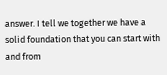answer. I tell we together we have a solid foundation that you can start with and from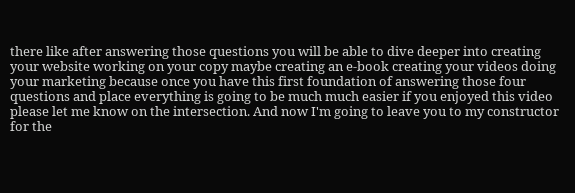there like after answering those questions you will be able to dive deeper into creating your website working on your copy maybe creating an e-book creating your videos doing your marketing because once you have this first foundation of answering those four questions and place everything is going to be much much easier if you enjoyed this video please let me know on the intersection. And now I'm going to leave you to my constructor for the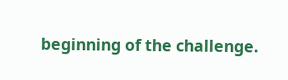beginning of the challenge.